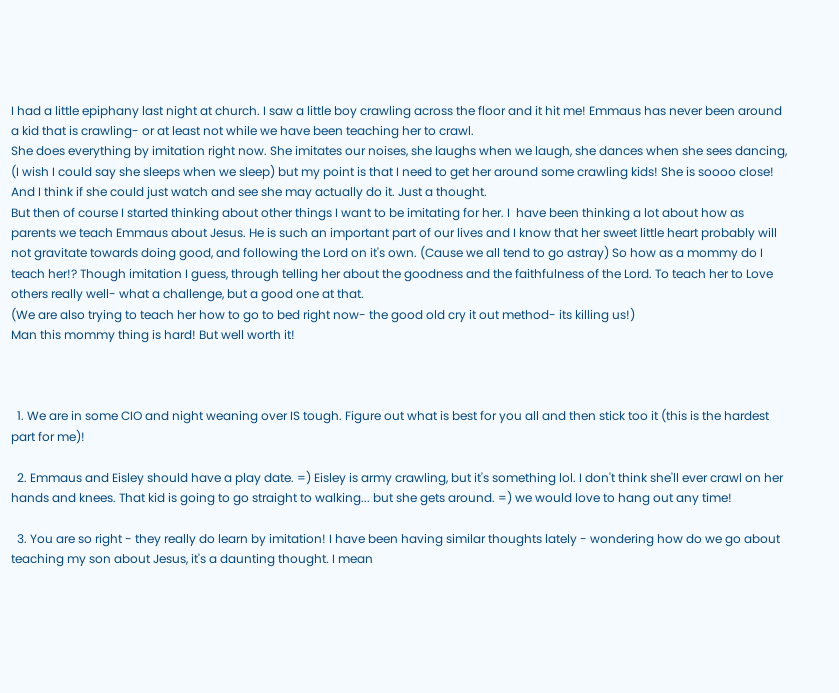I had a little epiphany last night at church. I saw a little boy crawling across the floor and it hit me! Emmaus has never been around a kid that is crawling- or at least not while we have been teaching her to crawl.
She does everything by imitation right now. She imitates our noises, she laughs when we laugh, she dances when she sees dancing, (I wish I could say she sleeps when we sleep) but my point is that I need to get her around some crawling kids! She is soooo close! And I think if she could just watch and see she may actually do it. Just a thought.
But then of course I started thinking about other things I want to be imitating for her. I  have been thinking a lot about how as parents we teach Emmaus about Jesus. He is such an important part of our lives and I know that her sweet little heart probably will not gravitate towards doing good, and following the Lord on it's own. (Cause we all tend to go astray) So how as a mommy do I teach her!? Though imitation I guess, through telling her about the goodness and the faithfulness of the Lord. To teach her to Love others really well- what a challenge, but a good one at that.
(We are also trying to teach her how to go to bed right now- the good old cry it out method- its killing us!)
Man this mommy thing is hard! But well worth it!



  1. We are in some CIO and night weaning over IS tough. Figure out what is best for you all and then stick too it (this is the hardest part for me)!

  2. Emmaus and Eisley should have a play date. =) Eisley is army crawling, but it's something lol. I don't think she'll ever crawl on her hands and knees. That kid is going to go straight to walking... but she gets around. =) we would love to hang out any time!

  3. You are so right - they really do learn by imitation! I have been having similar thoughts lately - wondering how do we go about teaching my son about Jesus, it's a daunting thought. I mean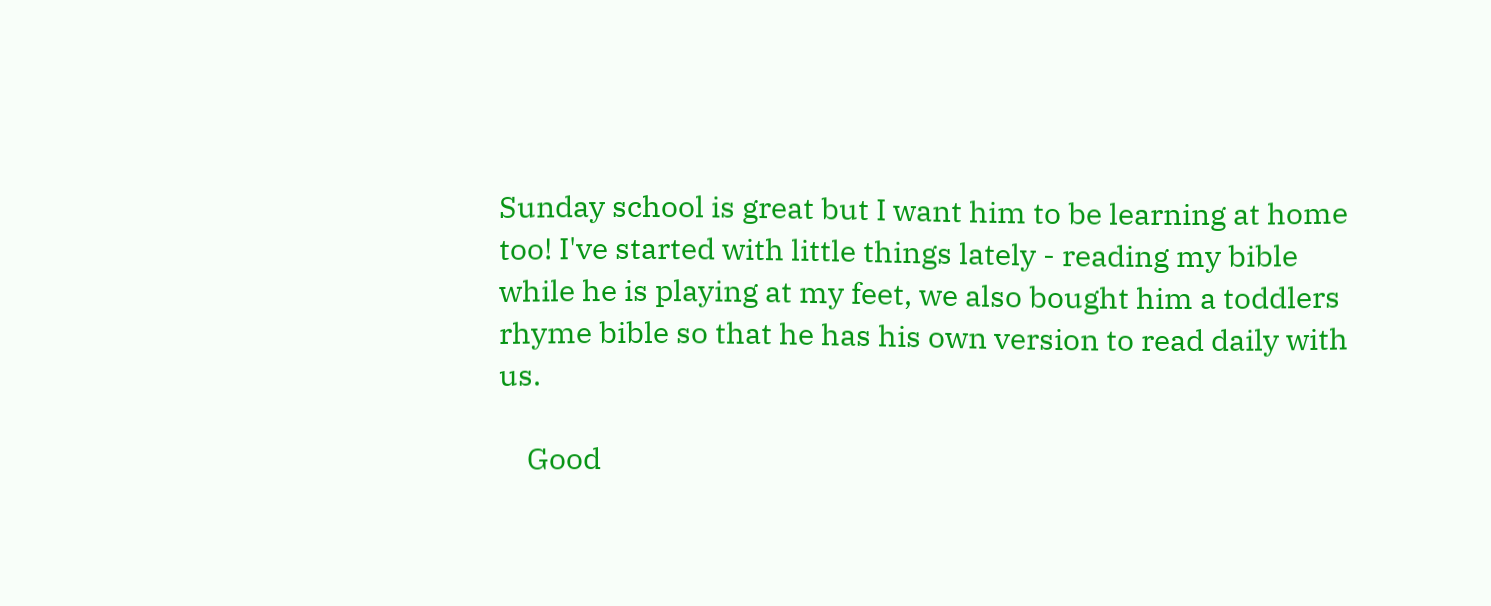Sunday school is great but I want him to be learning at home too! I've started with little things lately - reading my bible while he is playing at my feet, we also bought him a toddlers rhyme bible so that he has his own version to read daily with us.

    Good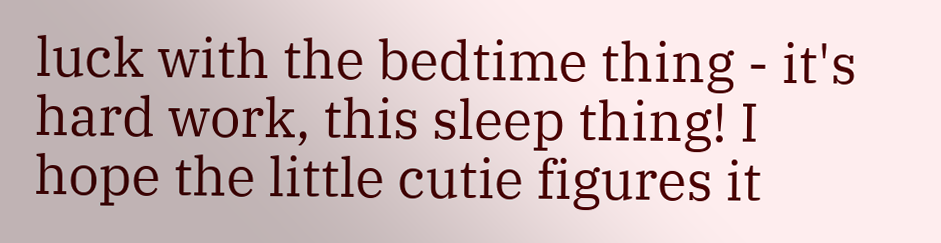luck with the bedtime thing - it's hard work, this sleep thing! I hope the little cutie figures it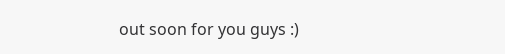out soon for you guys :)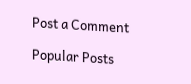Post a Comment

Popular Posts